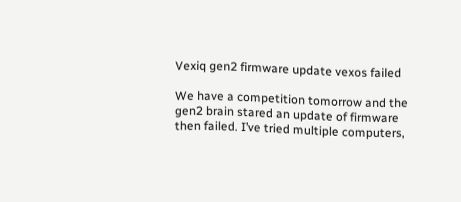Vexiq gen2 firmware update vexos failed

We have a competition tomorrow and the gen2 brain stared an update of firmware then failed. I’ve tried multiple computers,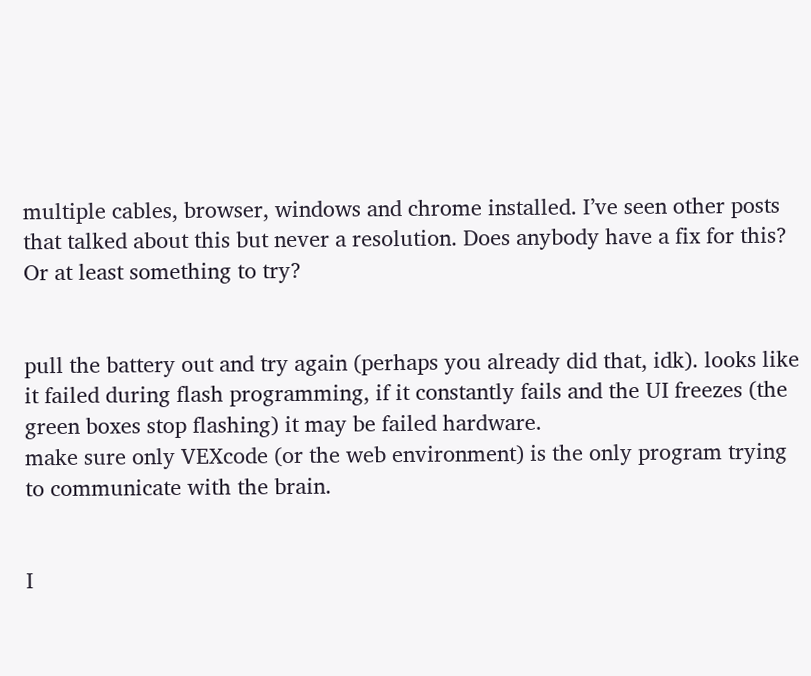multiple cables, browser, windows and chrome installed. I’ve seen other posts that talked about this but never a resolution. Does anybody have a fix for this? Or at least something to try?


pull the battery out and try again (perhaps you already did that, idk). looks like it failed during flash programming, if it constantly fails and the UI freezes (the green boxes stop flashing) it may be failed hardware.
make sure only VEXcode (or the web environment) is the only program trying to communicate with the brain.


I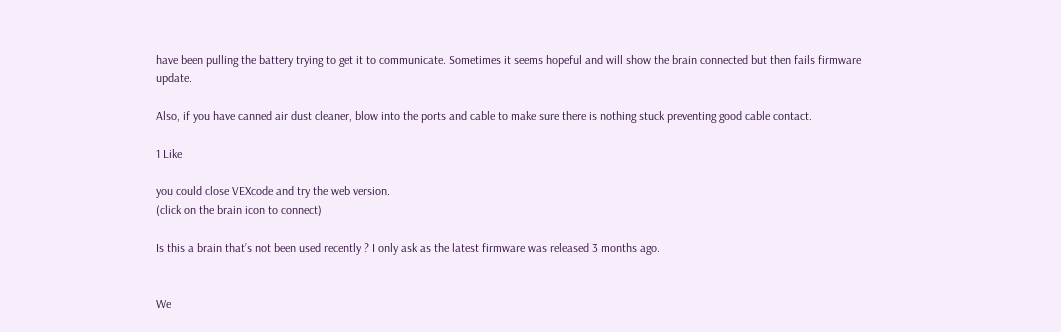have been pulling the battery trying to get it to communicate. Sometimes it seems hopeful and will show the brain connected but then fails firmware update.

Also, if you have canned air dust cleaner, blow into the ports and cable to make sure there is nothing stuck preventing good cable contact.

1 Like

you could close VEXcode and try the web version.
(click on the brain icon to connect)

Is this a brain that’s not been used recently ? I only ask as the latest firmware was released 3 months ago.


We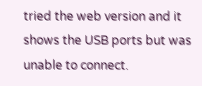tried the web version and it shows the USB ports but was unable to connect.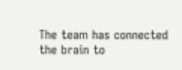The team has connected the brain to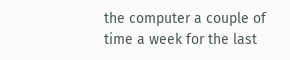the computer a couple of time a week for the last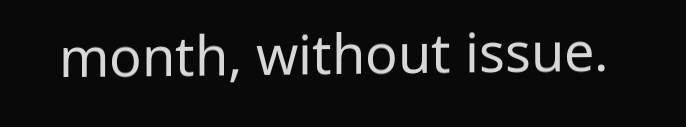month, without issue.